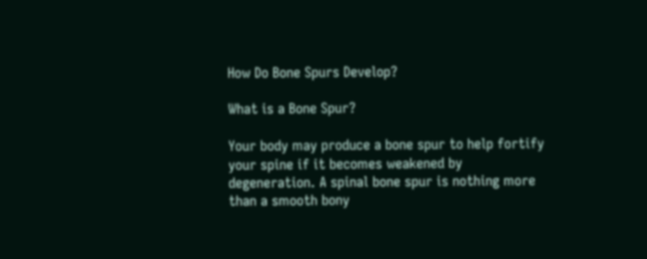How Do Bone Spurs Develop?

What is a Bone Spur?

Your body may produce a bone spur to help fortify your spine if it becomes weakened by degeneration. A spinal bone spur is nothing more than a smooth bony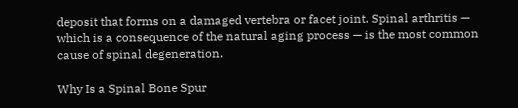deposit that forms on a damaged vertebra or facet joint. Spinal arthritis — which is a consequence of the natural aging process — is the most common cause of spinal degeneration.

Why Is a Spinal Bone Spur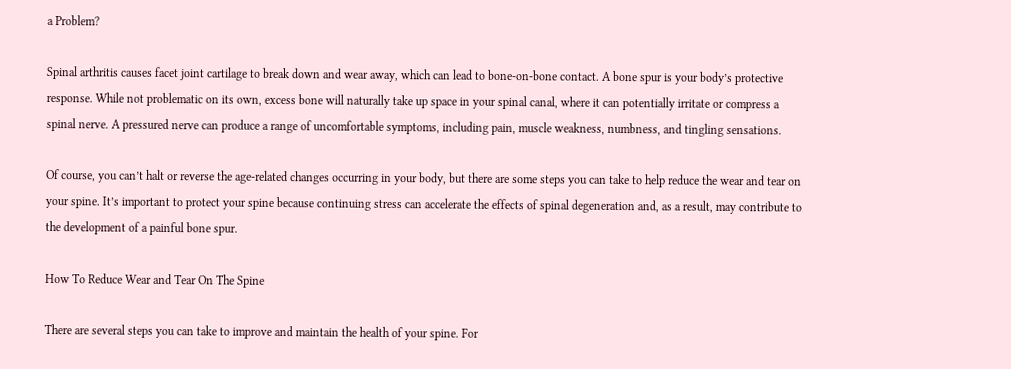a Problem?

Spinal arthritis causes facet joint cartilage to break down and wear away, which can lead to bone-on-bone contact. A bone spur is your body’s protective response. While not problematic on its own, excess bone will naturally take up space in your spinal canal, where it can potentially irritate or compress a spinal nerve. A pressured nerve can produce a range of uncomfortable symptoms, including pain, muscle weakness, numbness, and tingling sensations.

Of course, you can’t halt or reverse the age-related changes occurring in your body, but there are some steps you can take to help reduce the wear and tear on your spine. It’s important to protect your spine because continuing stress can accelerate the effects of spinal degeneration and, as a result, may contribute to the development of a painful bone spur.

How To Reduce Wear and Tear On The Spine

There are several steps you can take to improve and maintain the health of your spine. For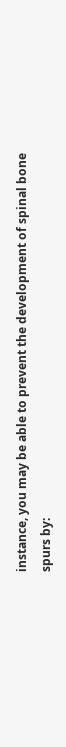instance, you may be able to prevent the development of spinal bone spurs by: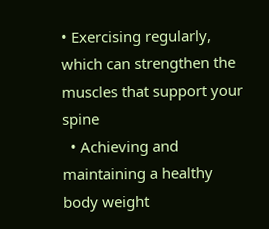• Exercising regularly, which can strengthen the muscles that support your spine
  • Achieving and maintaining a healthy body weight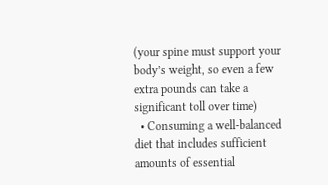(your spine must support your body’s weight, so even a few extra pounds can take a significant toll over time)
  • Consuming a well-balanced diet that includes sufficient amounts of essential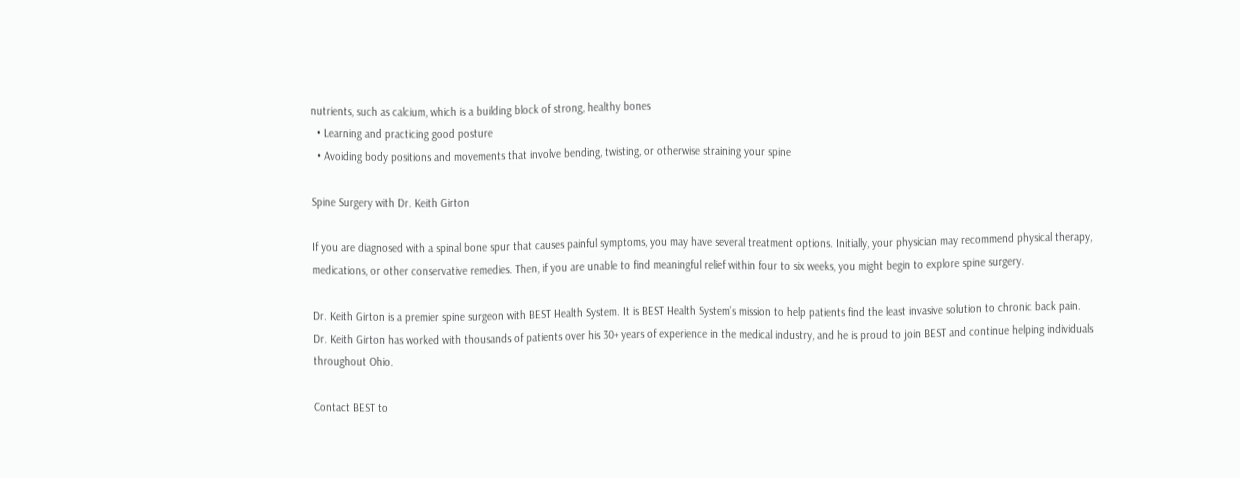nutrients, such as calcium, which is a building block of strong, healthy bones
  • Learning and practicing good posture
  • Avoiding body positions and movements that involve bending, twisting, or otherwise straining your spine

Spine Surgery with Dr. Keith Girton

If you are diagnosed with a spinal bone spur that causes painful symptoms, you may have several treatment options. Initially, your physician may recommend physical therapy, medications, or other conservative remedies. Then, if you are unable to find meaningful relief within four to six weeks, you might begin to explore spine surgery.

Dr. Keith Girton is a premier spine surgeon with BEST Health System. It is BEST Health System’s mission to help patients find the least invasive solution to chronic back pain. Dr. Keith Girton has worked with thousands of patients over his 30+ years of experience in the medical industry, and he is proud to join BEST and continue helping individuals throughout Ohio.

Contact BEST to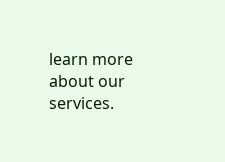learn more about our services.